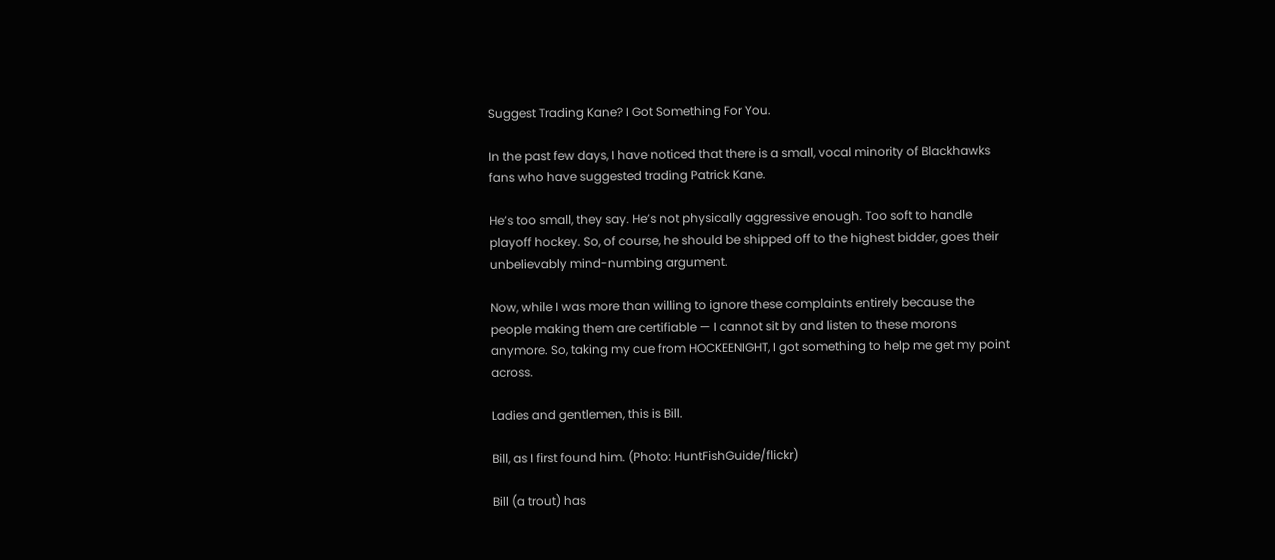Suggest Trading Kane? I Got Something For You.

In the past few days, I have noticed that there is a small, vocal minority of Blackhawks fans who have suggested trading Patrick Kane.

He’s too small, they say. He’s not physically aggressive enough. Too soft to handle playoff hockey. So, of course, he should be shipped off to the highest bidder, goes their unbelievably mind-numbing argument.

Now, while I was more than willing to ignore these complaints entirely because the people making them are certifiable — I cannot sit by and listen to these morons anymore. So, taking my cue from HOCKEENIGHT, I got something to help me get my point across.

Ladies and gentlemen, this is Bill.

Bill, as I first found him. (Photo: HuntFishGuide/flickr)

Bill (a trout) has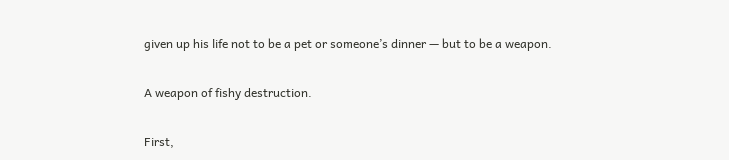given up his life not to be a pet or someone’s dinner — but to be a weapon.

A weapon of fishy destruction.

First,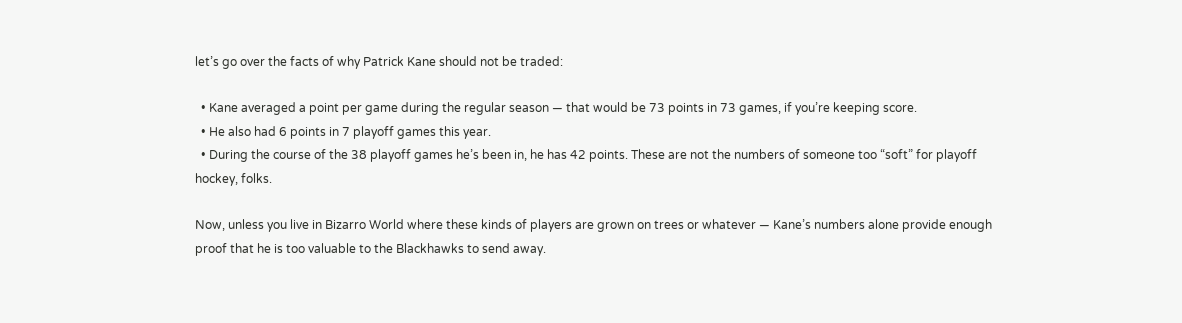let’s go over the facts of why Patrick Kane should not be traded:

  • Kane averaged a point per game during the regular season — that would be 73 points in 73 games, if you’re keeping score.
  • He also had 6 points in 7 playoff games this year.
  • During the course of the 38 playoff games he’s been in, he has 42 points. These are not the numbers of someone too “soft” for playoff hockey, folks.

Now, unless you live in Bizarro World where these kinds of players are grown on trees or whatever — Kane’s numbers alone provide enough proof that he is too valuable to the Blackhawks to send away.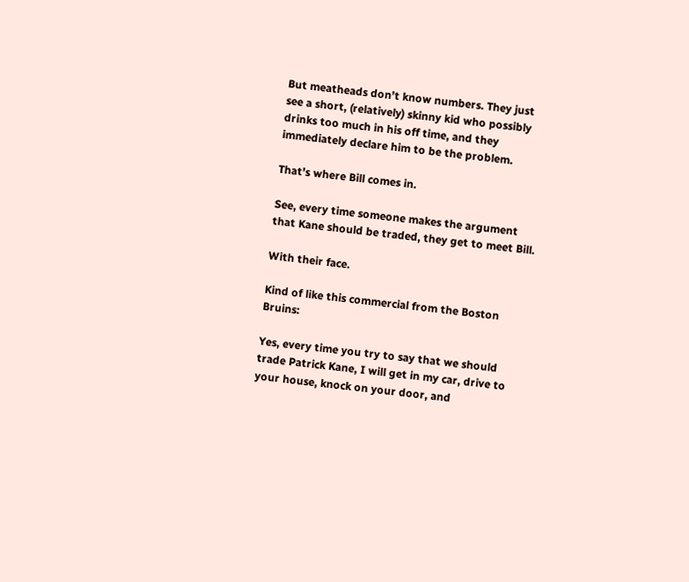But meatheads don’t know numbers. They just see a short, (relatively) skinny kid who possibly drinks too much in his off time, and they immediately declare him to be the problem.

That’s where Bill comes in.

See, every time someone makes the argument that Kane should be traded, they get to meet Bill.

With their face.

Kind of like this commercial from the Boston Bruins:

Yes, every time you try to say that we should trade Patrick Kane, I will get in my car, drive to your house, knock on your door, and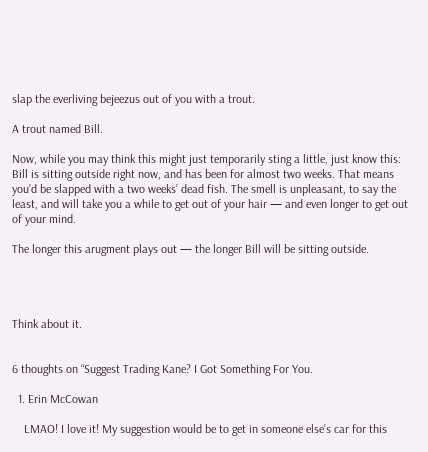slap the everliving bejeezus out of you with a trout.

A trout named Bill.

Now, while you may think this might just temporarily sting a little, just know this: Bill is sitting outside right now, and has been for almost two weeks. That means you’d be slapped with a two weeks’ dead fish. The smell is unpleasant, to say the least, and will take you a while to get out of your hair — and even longer to get out of your mind.

The longer this arugment plays out — the longer Bill will be sitting outside.




Think about it.


6 thoughts on “Suggest Trading Kane? I Got Something For You.

  1. Erin McCowan

    LMAO! I love it! My suggestion would be to get in someone else’s car for this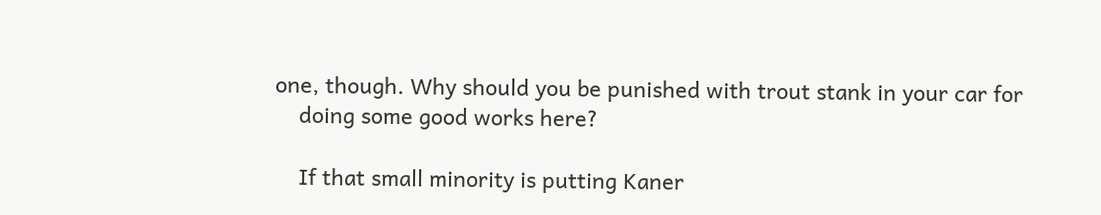one, though. Why should you be punished with trout stank in your car for
    doing some good works here?

    If that small minority is putting Kaner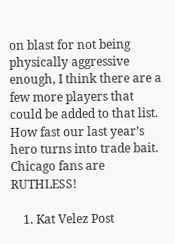on blast for not being physically aggressive enough, I think there are a few more players that could be added to that list. How fast our last year’s hero turns into trade bait. Chicago fans are RUTHLESS!

    1. Kat Velez Post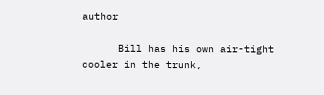author

      Bill has his own air-tight cooler in the trunk,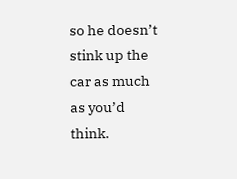so he doesn’t stink up the car as much as you’d think.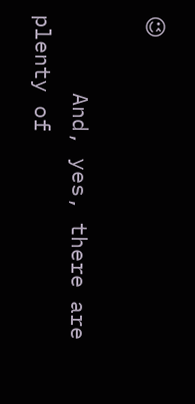😉

      And, yes, there are plenty of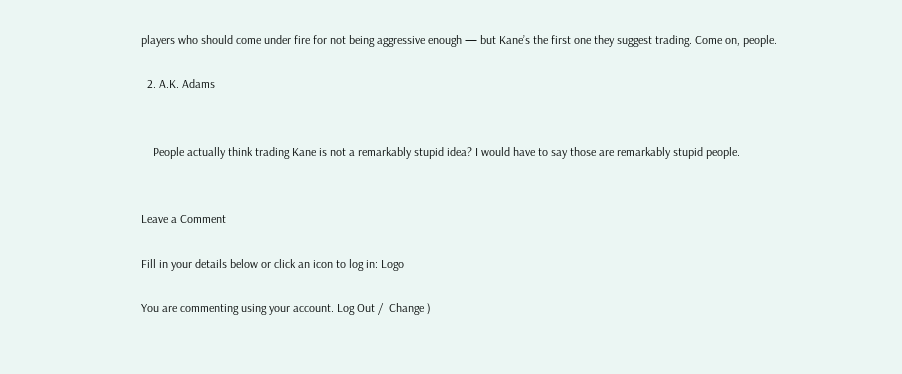players who should come under fire for not being aggressive enough — but Kane’s the first one they suggest trading. Come on, people.

  2. A.K. Adams


    People actually think trading Kane is not a remarkably stupid idea? I would have to say those are remarkably stupid people.


Leave a Comment

Fill in your details below or click an icon to log in: Logo

You are commenting using your account. Log Out /  Change )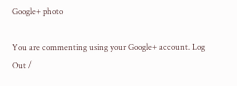Google+ photo

You are commenting using your Google+ account. Log Out /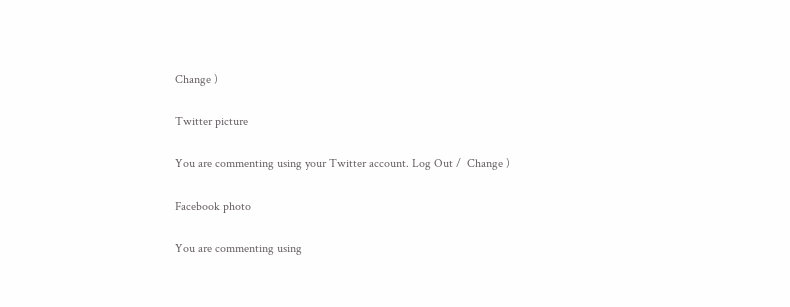Change )

Twitter picture

You are commenting using your Twitter account. Log Out /  Change )

Facebook photo

You are commenting using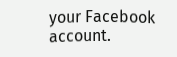your Facebook account.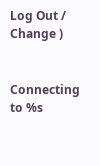Log Out /  Change )


Connecting to %s